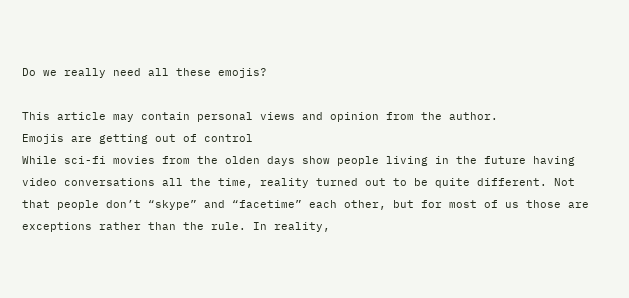Do we really need all these emojis?

This article may contain personal views and opinion from the author.
Emojis are getting out of control
While sci-fi movies from the olden days show people living in the future having video conversations all the time, reality turned out to be quite different. Not that people don’t “skype” and “facetime” each other, but for most of us those are exceptions rather than the rule. In reality,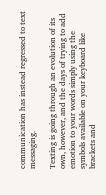communication has instead regressed to text messaging.

Texting is going through an evolution of its own, however, and the days of trying to add emotion to your words simply using the symbols available on your keyboard like brackets and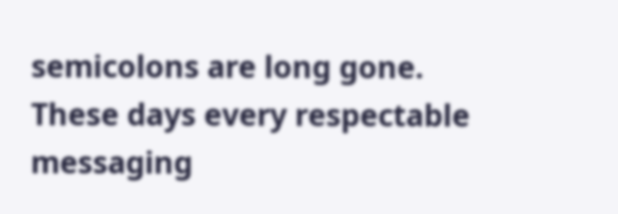semicolons are long gone. These days every respectable messaging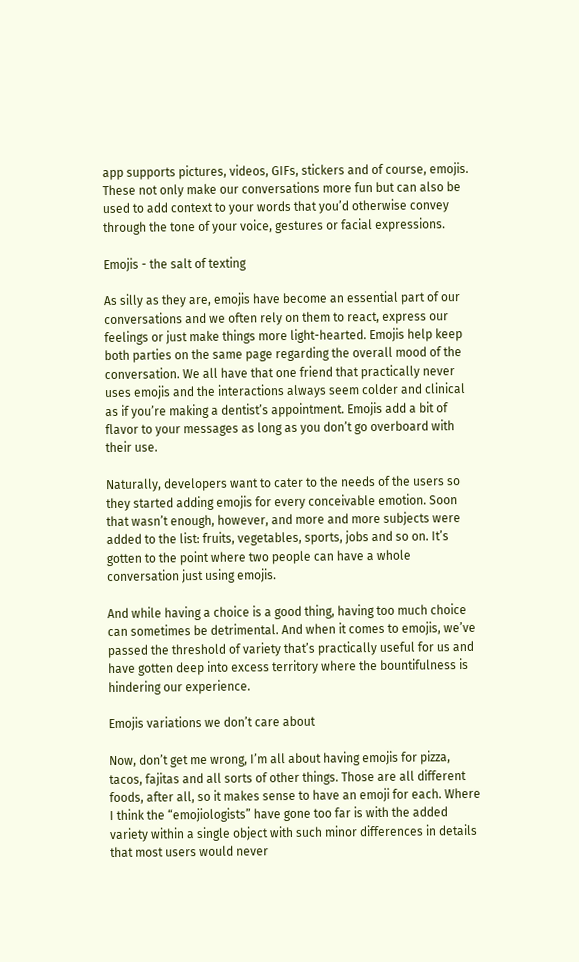app supports pictures, videos, GIFs, stickers and of course, emojis. These not only make our conversations more fun but can also be used to add context to your words that you’d otherwise convey through the tone of your voice, gestures or facial expressions.

Emojis - the salt of texting

As silly as they are, emojis have become an essential part of our conversations and we often rely on them to react, express our feelings or just make things more light-hearted. Emojis help keep both parties on the same page regarding the overall mood of the conversation. We all have that one friend that practically never uses emojis and the interactions always seem colder and clinical as if you’re making a dentist’s appointment. Emojis add a bit of flavor to your messages as long as you don’t go overboard with their use.

Naturally, developers want to cater to the needs of the users so they started adding emojis for every conceivable emotion. Soon that wasn’t enough, however, and more and more subjects were added to the list: fruits, vegetables, sports, jobs and so on. It’s gotten to the point where two people can have a whole conversation just using emojis.

And while having a choice is a good thing, having too much choice can sometimes be detrimental. And when it comes to emojis, we’ve passed the threshold of variety that’s practically useful for us and have gotten deep into excess territory where the bountifulness is hindering our experience.

Emojis variations we don’t care about

Now, don’t get me wrong, I’m all about having emojis for pizza, tacos, fajitas and all sorts of other things. Those are all different foods, after all, so it makes sense to have an emoji for each. Where I think the “emojiologists” have gone too far is with the added variety within a single object with such minor differences in details that most users would never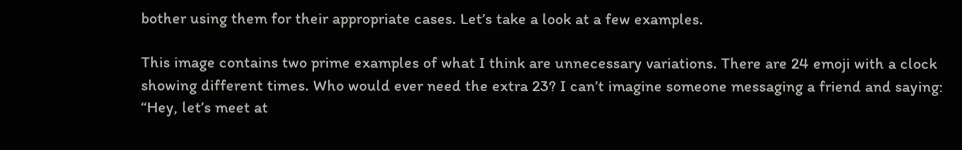bother using them for their appropriate cases. Let’s take a look at a few examples.

This image contains two prime examples of what I think are unnecessary variations. There are 24 emoji with a clock showing different times. Who would ever need the extra 23? I can’t imagine someone messaging a friend and saying: “Hey, let’s meet at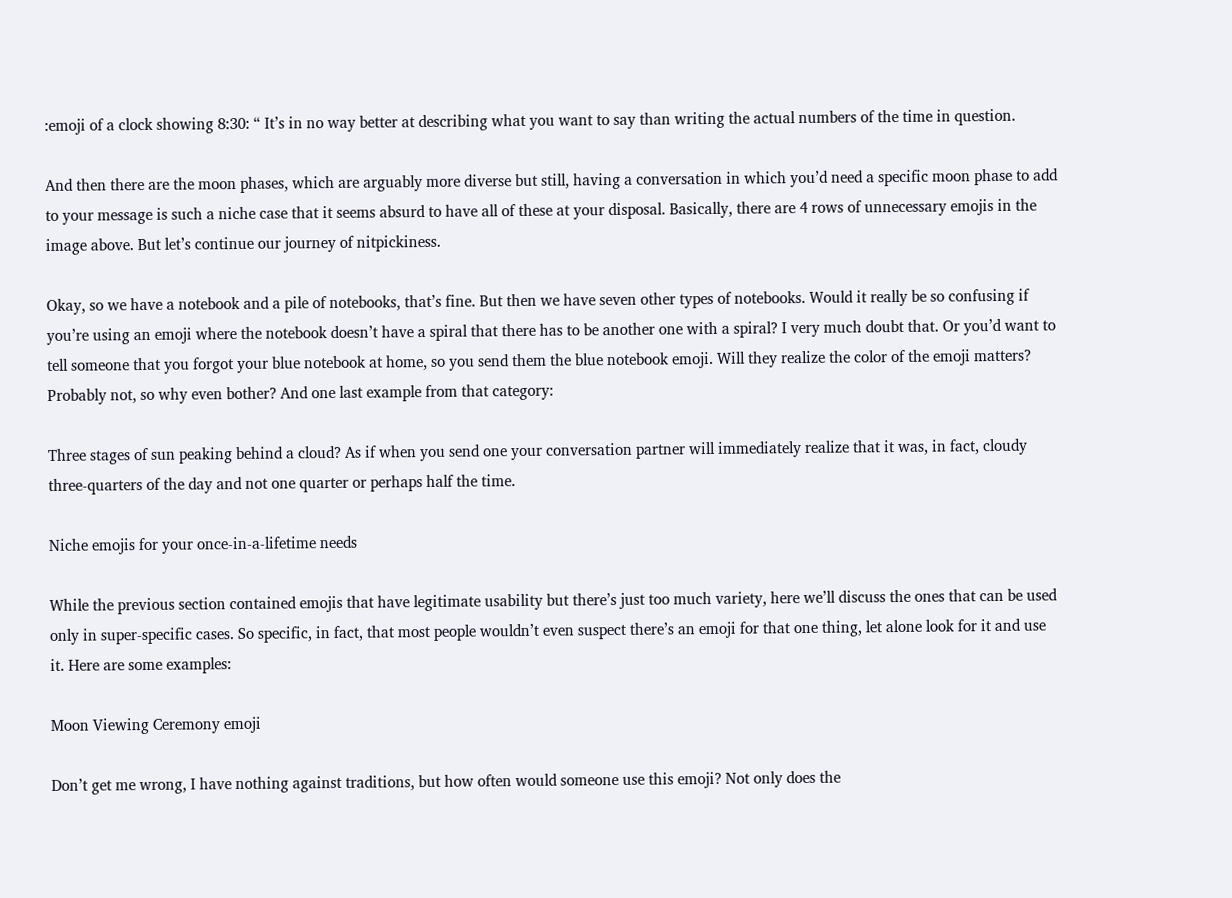:emoji of a clock showing 8:30: “ It’s in no way better at describing what you want to say than writing the actual numbers of the time in question.

And then there are the moon phases, which are arguably more diverse but still, having a conversation in which you’d need a specific moon phase to add to your message is such a niche case that it seems absurd to have all of these at your disposal. Basically, there are 4 rows of unnecessary emojis in the image above. But let’s continue our journey of nitpickiness.

Okay, so we have a notebook and a pile of notebooks, that’s fine. But then we have seven other types of notebooks. Would it really be so confusing if you’re using an emoji where the notebook doesn’t have a spiral that there has to be another one with a spiral? I very much doubt that. Or you’d want to tell someone that you forgot your blue notebook at home, so you send them the blue notebook emoji. Will they realize the color of the emoji matters? Probably not, so why even bother? And one last example from that category:

Three stages of sun peaking behind a cloud? As if when you send one your conversation partner will immediately realize that it was, in fact, cloudy three-quarters of the day and not one quarter or perhaps half the time.

Niche emojis for your once-in-a-lifetime needs

While the previous section contained emojis that have legitimate usability but there’s just too much variety, here we’ll discuss the ones that can be used only in super-specific cases. So specific, in fact, that most people wouldn’t even suspect there’s an emoji for that one thing, let alone look for it and use it. Here are some examples:

Moon Viewing Ceremony emoji

Don’t get me wrong, I have nothing against traditions, but how often would someone use this emoji? Not only does the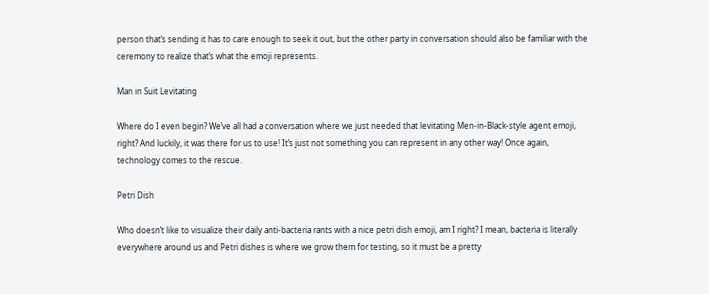person that’s sending it has to care enough to seek it out, but the other party in conversation should also be familiar with the ceremony to realize that’s what the emoji represents.

Man in Suit Levitating

Where do I even begin? We’ve all had a conversation where we just needed that levitating Men-in-Black-style agent emoji, right? And luckily, it was there for us to use! It’s just not something you can represent in any other way! Once again, technology comes to the rescue.

Petri Dish

Who doesn’t like to visualize their daily anti-bacteria rants with a nice petri dish emoji, am I right? I mean, bacteria is literally everywhere around us and Petri dishes is where we grow them for testing, so it must be a pretty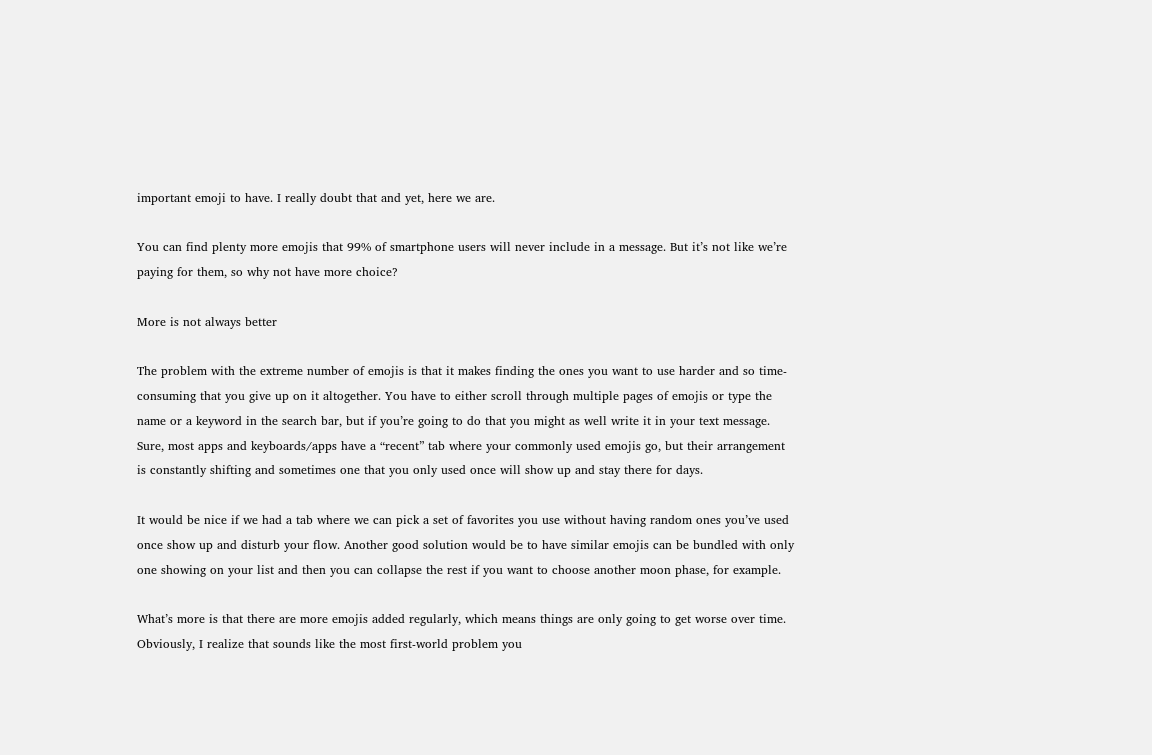important emoji to have. I really doubt that and yet, here we are.

You can find plenty more emojis that 99% of smartphone users will never include in a message. But it’s not like we’re paying for them, so why not have more choice?

More is not always better

The problem with the extreme number of emojis is that it makes finding the ones you want to use harder and so time-consuming that you give up on it altogether. You have to either scroll through multiple pages of emojis or type the name or a keyword in the search bar, but if you’re going to do that you might as well write it in your text message. Sure, most apps and keyboards/apps have a “recent” tab where your commonly used emojis go, but their arrangement is constantly shifting and sometimes one that you only used once will show up and stay there for days.

It would be nice if we had a tab where we can pick a set of favorites you use without having random ones you’ve used once show up and disturb your flow. Another good solution would be to have similar emojis can be bundled with only one showing on your list and then you can collapse the rest if you want to choose another moon phase, for example.

What’s more is that there are more emojis added regularly, which means things are only going to get worse over time. Obviously, I realize that sounds like the most first-world problem you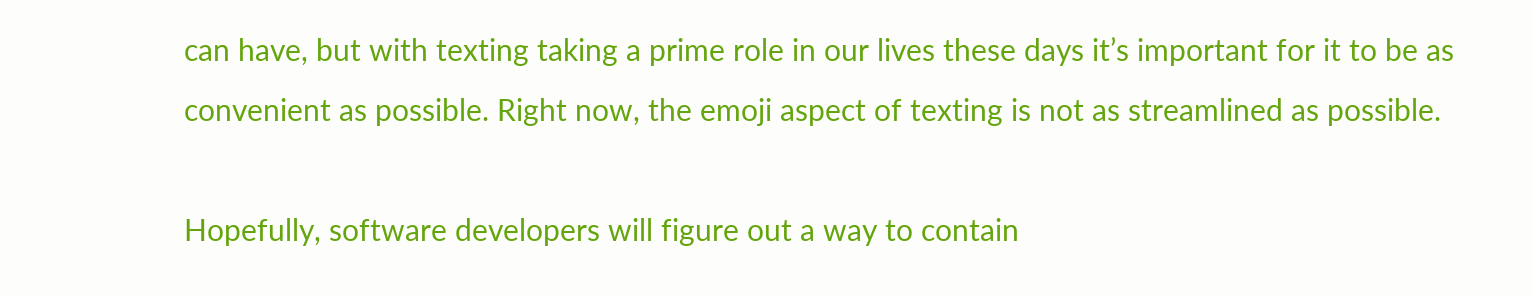can have, but with texting taking a prime role in our lives these days it’s important for it to be as convenient as possible. Right now, the emoji aspect of texting is not as streamlined as possible.

Hopefully, software developers will figure out a way to contain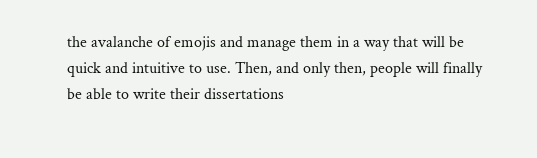the avalanche of emojis and manage them in a way that will be quick and intuitive to use. Then, and only then, people will finally be able to write their dissertations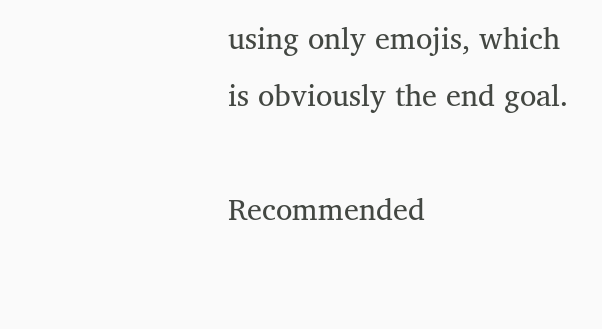using only emojis, which is obviously the end goal.

Recommended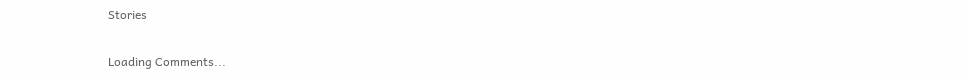Stories

Loading Comments...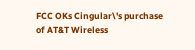FCC OKs Cingular\'s purchase of AT&T Wireless